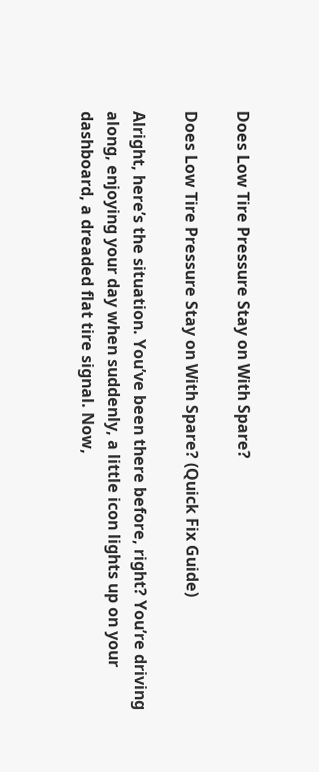Does Low Tire Pressure Stay on With Spare?

Does Low Tire Pressure Stay on With Spare? (Quick Fix Guide)

Alright, here’s the situation. You’ve been there before, right? You’re driving along, enjoying your day when suddenly, a little icon lights up on your dashboard, a dreaded flat tire signal. Now,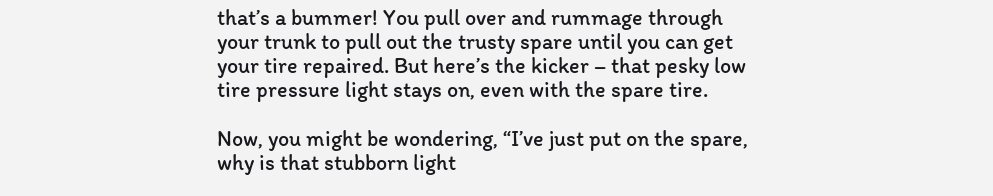that’s a bummer! You pull over and rummage through your trunk to pull out the trusty spare until you can get your tire repaired. But here’s the kicker – that pesky low tire pressure light stays on, even with the spare tire.

Now, you might be wondering, “I’ve just put on the spare, why is that stubborn light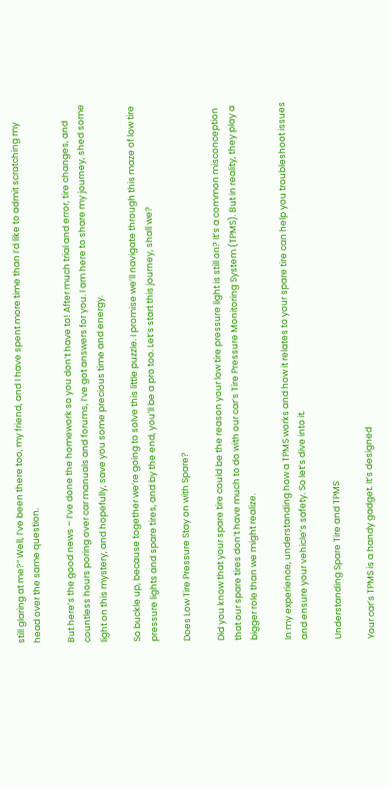still glaring at me?” Well, I’ve been there too, my friend, and I have spent more time than I’d like to admit scratching my head over the same question.

But here’s the good news – I’ve done the homework so you don’t have to! After much trial and error, tire changes, and countless hours poring over car manuals and forums, I’ve got answers for you. I am here to share my journey, shed some light on this mystery, and hopefully, save you some precious time and energy.

So buckle up, because together we’re going to solve this little puzzle. I promise we’ll navigate through this maze of low tire pressure lights and spare tires, and by the end, you’ll be a pro too. Let’s start this journey, shall we?

Does Low Tire Pressure Stay on with Spare?

Did you know that your spare tire could be the reason your low tire pressure light is still on? It’s a common misconception that our spare tires don’t have much to do with our car’s Tire Pressure Monitoring System (TPMS). But in reality, they play a bigger role than we might realize.

In my experience, understanding how a TPMS works and how it relates to your spare tire can help you troubleshoot issues and ensure your vehicle’s safety. So let’s dive into it.

Understanding Spare Tire and TPMS

Your car’s TPMS is a handy gadget. It’s designed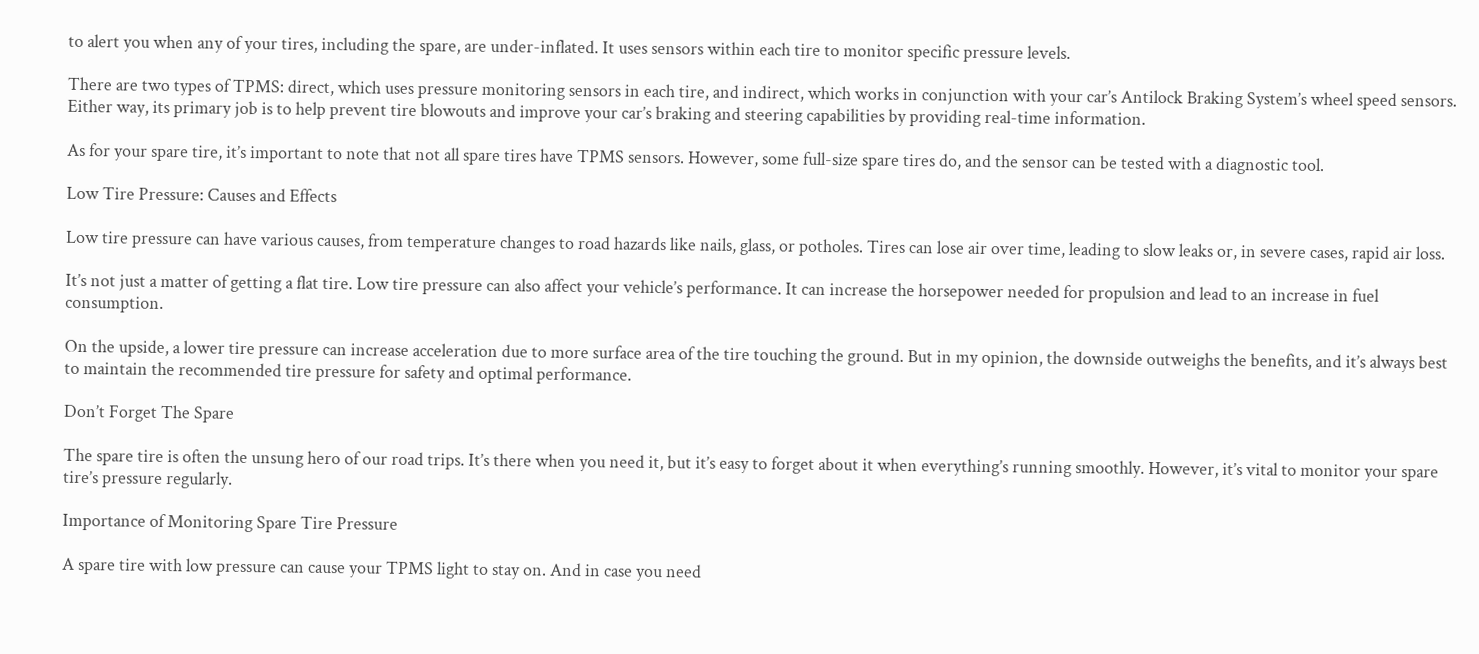to alert you when any of your tires, including the spare, are under-inflated. It uses sensors within each tire to monitor specific pressure levels.

There are two types of TPMS: direct, which uses pressure monitoring sensors in each tire, and indirect, which works in conjunction with your car’s Antilock Braking System’s wheel speed sensors. Either way, its primary job is to help prevent tire blowouts and improve your car’s braking and steering capabilities by providing real-time information.

As for your spare tire, it’s important to note that not all spare tires have TPMS sensors. However, some full-size spare tires do, and the sensor can be tested with a diagnostic tool.

Low Tire Pressure: Causes and Effects

Low tire pressure can have various causes, from temperature changes to road hazards like nails, glass, or potholes. Tires can lose air over time, leading to slow leaks or, in severe cases, rapid air loss.

It’s not just a matter of getting a flat tire. Low tire pressure can also affect your vehicle’s performance. It can increase the horsepower needed for propulsion and lead to an increase in fuel consumption.

On the upside, a lower tire pressure can increase acceleration due to more surface area of the tire touching the ground. But in my opinion, the downside outweighs the benefits, and it’s always best to maintain the recommended tire pressure for safety and optimal performance.

Don’t Forget The Spare

The spare tire is often the unsung hero of our road trips. It’s there when you need it, but it’s easy to forget about it when everything’s running smoothly. However, it’s vital to monitor your spare tire’s pressure regularly.

Importance of Monitoring Spare Tire Pressure

A spare tire with low pressure can cause your TPMS light to stay on. And in case you need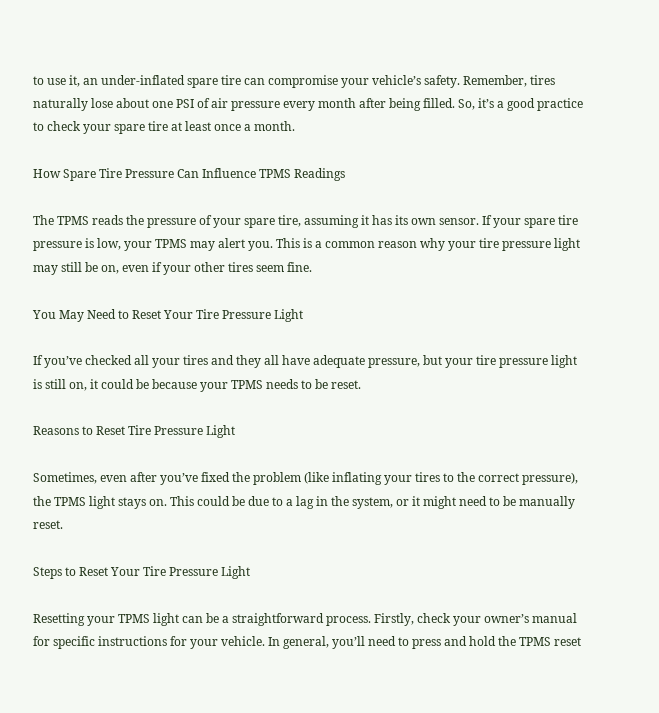to use it, an under-inflated spare tire can compromise your vehicle’s safety. Remember, tires naturally lose about one PSI of air pressure every month after being filled. So, it’s a good practice to check your spare tire at least once a month.

How Spare Tire Pressure Can Influence TPMS Readings

The TPMS reads the pressure of your spare tire, assuming it has its own sensor. If your spare tire pressure is low, your TPMS may alert you. This is a common reason why your tire pressure light may still be on, even if your other tires seem fine.

You May Need to Reset Your Tire Pressure Light

If you’ve checked all your tires and they all have adequate pressure, but your tire pressure light is still on, it could be because your TPMS needs to be reset.

Reasons to Reset Tire Pressure Light

Sometimes, even after you’ve fixed the problem (like inflating your tires to the correct pressure), the TPMS light stays on. This could be due to a lag in the system, or it might need to be manually reset.

Steps to Reset Your Tire Pressure Light

Resetting your TPMS light can be a straightforward process. Firstly, check your owner’s manual for specific instructions for your vehicle. In general, you’ll need to press and hold the TPMS reset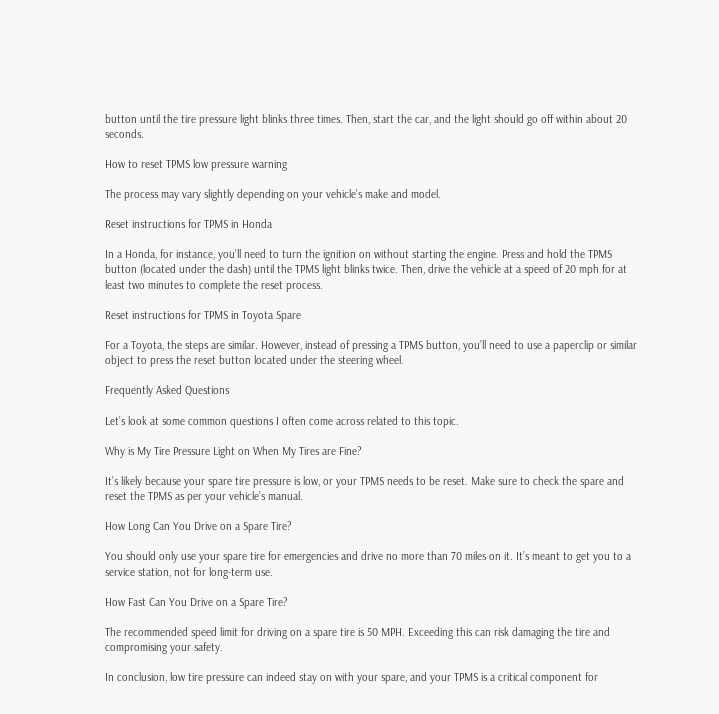button until the tire pressure light blinks three times. Then, start the car, and the light should go off within about 20 seconds.

How to reset TPMS low pressure warning

The process may vary slightly depending on your vehicle’s make and model.

Reset instructions for TPMS in Honda

In a Honda, for instance, you’ll need to turn the ignition on without starting the engine. Press and hold the TPMS button (located under the dash) until the TPMS light blinks twice. Then, drive the vehicle at a speed of 20 mph for at least two minutes to complete the reset process.

Reset instructions for TPMS in Toyota Spare

For a Toyota, the steps are similar. However, instead of pressing a TPMS button, you’ll need to use a paperclip or similar object to press the reset button located under the steering wheel.

Frequently Asked Questions

Let’s look at some common questions I often come across related to this topic.

Why is My Tire Pressure Light on When My Tires are Fine?

It’s likely because your spare tire pressure is low, or your TPMS needs to be reset. Make sure to check the spare and reset the TPMS as per your vehicle’s manual.

How Long Can You Drive on a Spare Tire?

You should only use your spare tire for emergencies and drive no more than 70 miles on it. It’s meant to get you to a service station, not for long-term use.

How Fast Can You Drive on a Spare Tire?

The recommended speed limit for driving on a spare tire is 50 MPH. Exceeding this can risk damaging the tire and compromising your safety.

In conclusion, low tire pressure can indeed stay on with your spare, and your TPMS is a critical component for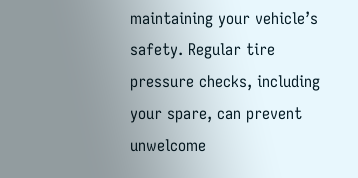maintaining your vehicle’s safety. Regular tire pressure checks, including your spare, can prevent unwelcome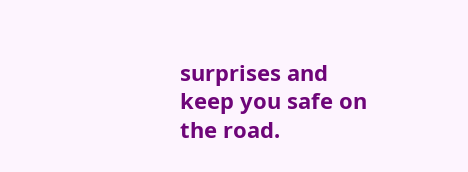surprises and keep you safe on the road.